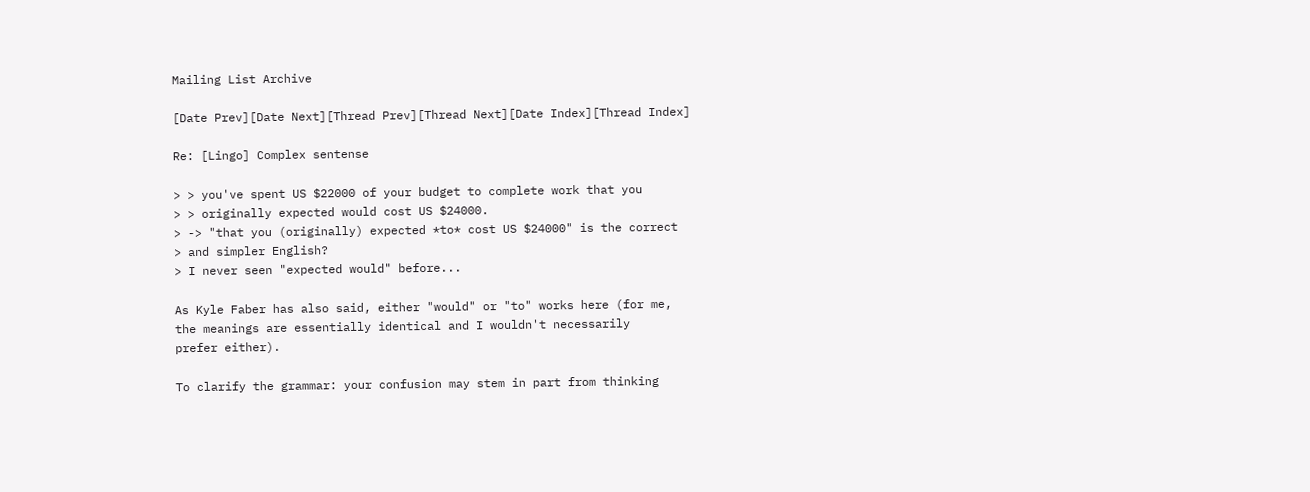Mailing List Archive

[Date Prev][Date Next][Thread Prev][Thread Next][Date Index][Thread Index]

Re: [Lingo] Complex sentense

> > you've spent US $22000 of your budget to complete work that you
> > originally expected would cost US $24000.
> -> "that you (originally) expected *to* cost US $24000" is the correct
> and simpler English?
> I never seen "expected would" before...

As Kyle Faber has also said, either "would" or "to" works here (for me,
the meanings are essentially identical and I wouldn't necessarily
prefer either).

To clarify the grammar: your confusion may stem in part from thinking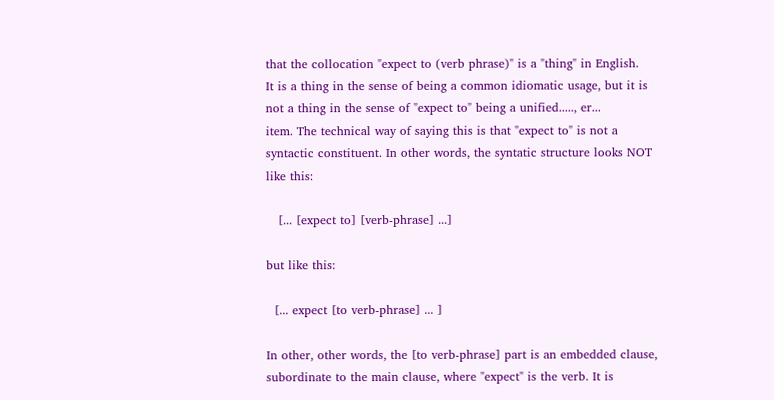that the collocation "expect to (verb phrase)" is a "thing" in English.
It is a thing in the sense of being a common idiomatic usage, but it is
not a thing in the sense of "expect to" being a unified....., er...
item. The technical way of saying this is that "expect to" is not a
syntactic constituent. In other words, the syntatic structure looks NOT
like this:

   [... [expect to] [verb-phrase] ...]

but like this:

  [... expect [to verb-phrase] ... ]

In other, other words, the [to verb-phrase] part is an embedded clause,
subordinate to the main clause, where "expect" is the verb. It is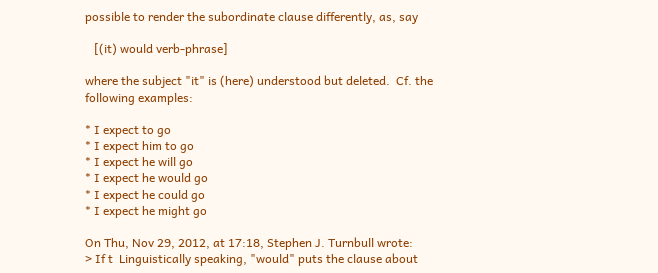possible to render the subordinate clause differently, as, say

   [(it) would verb-phrase]

where the subject "it" is (here) understood but deleted.  Cf. the
following examples:

* I expect to go
* I expect him to go
* I expect he will go
* I expect he would go
* I expect he could go
* I expect he might go

On Thu, Nov 29, 2012, at 17:18, Stephen J. Turnbull wrote:
> If t  Linguistically speaking, "would" puts the clause about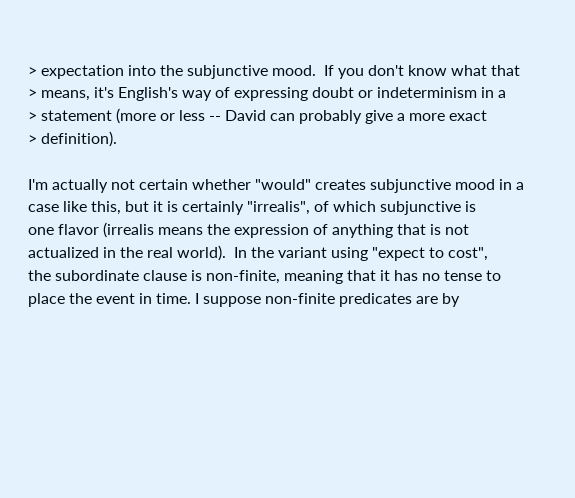> expectation into the subjunctive mood.  If you don't know what that
> means, it's English's way of expressing doubt or indeterminism in a
> statement (more or less -- David can probably give a more exact
> definition).

I'm actually not certain whether "would" creates subjunctive mood in a
case like this, but it is certainly "irrealis", of which subjunctive is
one flavor (irrealis means the expression of anything that is not
actualized in the real world).  In the variant using "expect to cost",
the subordinate clause is non-finite, meaning that it has no tense to
place the event in time. I suppose non-finite predicates are by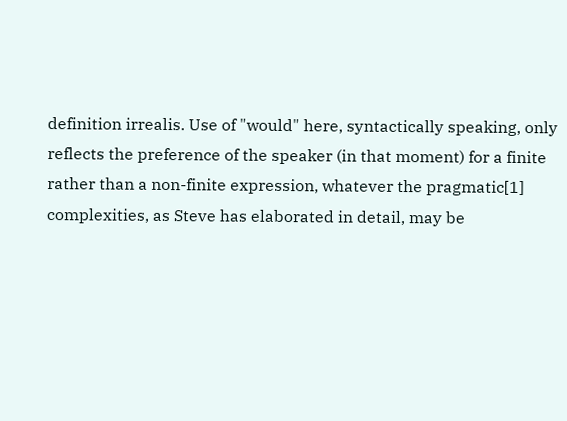definition irrealis. Use of "would" here, syntactically speaking, only
reflects the preference of the speaker (in that moment) for a finite
rather than a non-finite expression, whatever the pragmatic[1]
complexities, as Steve has elaborated in detail, may be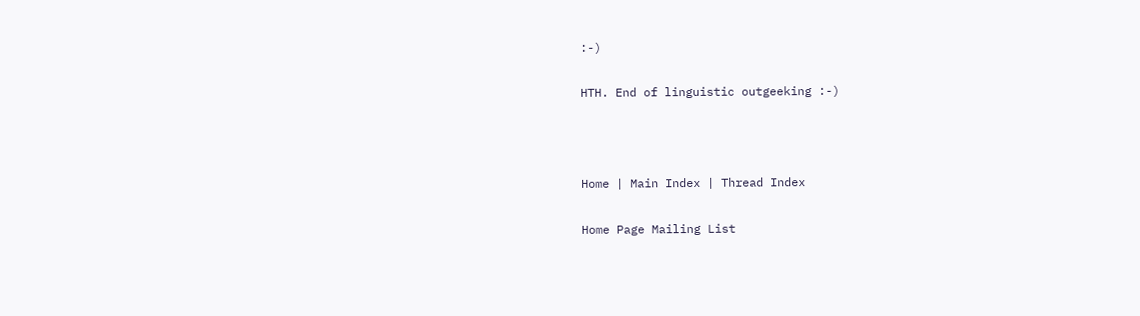:-)

HTH. End of linguistic outgeeking :-)



Home | Main Index | Thread Index

Home Page Mailing List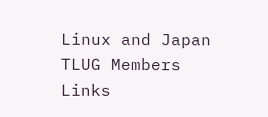Linux and Japan TLUG Members Links